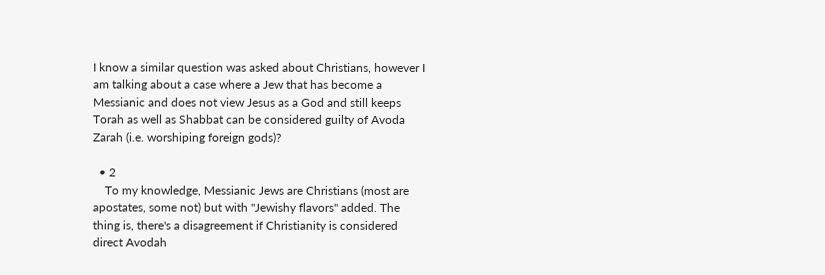I know a similar question was asked about Christians, however I am talking about a case where a Jew that has become a Messianic and does not view Jesus as a God and still keeps Torah as well as Shabbat can be considered guilty of Avoda Zarah (i.e. worshiping foreign gods)?

  • 2
    To my knowledge, Messianic Jews are Christians (most are apostates, some not) but with "Jewishy flavors" added. The thing is, there's a disagreement if Christianity is considered direct Avodah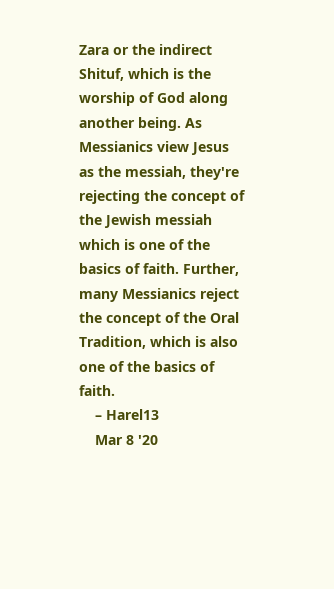Zara or the indirect Shituf, which is the worship of God along another being. As Messianics view Jesus as the messiah, they're rejecting the concept of the Jewish messiah which is one of the basics of faith. Further, many Messianics reject the concept of the Oral Tradition, which is also one of the basics of faith.
    – Harel13
    Mar 8 '20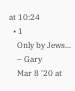at 10:24
  • 1
    Only by Jews...
    – Gary
    Mar 8 '20 at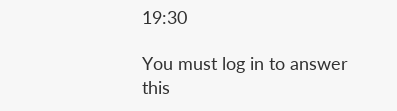19:30

You must log in to answer this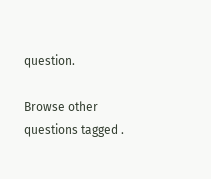question.

Browse other questions tagged .